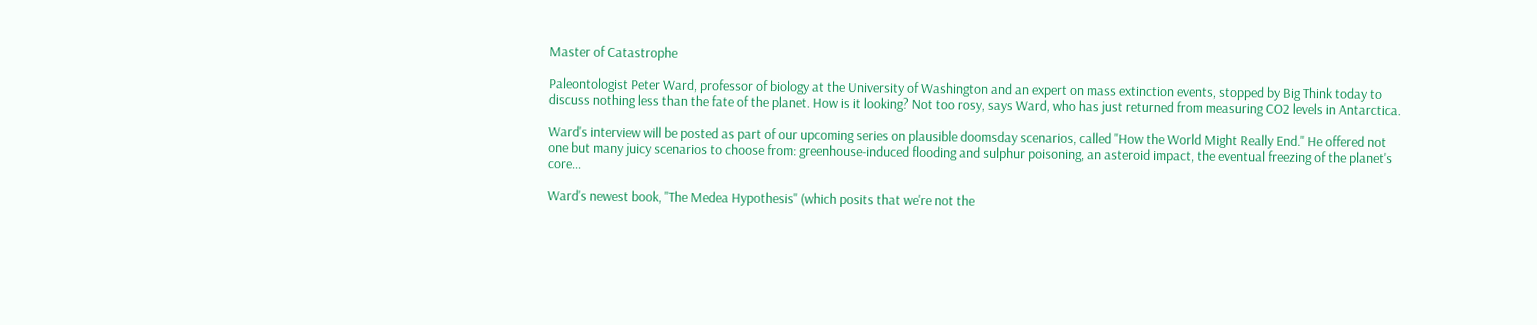Master of Catastrophe

Paleontologist Peter Ward, professor of biology at the University of Washington and an expert on mass extinction events, stopped by Big Think today to discuss nothing less than the fate of the planet. How is it looking? Not too rosy, says Ward, who has just returned from measuring CO2 levels in Antarctica.

Ward's interview will be posted as part of our upcoming series on plausible doomsday scenarios, called "How the World Might Really End." He offered not one but many juicy scenarios to choose from: greenhouse-induced flooding and sulphur poisoning, an asteroid impact, the eventual freezing of the planet's core...

Ward's newest book, "The Medea Hypothesis" (which posits that we're not the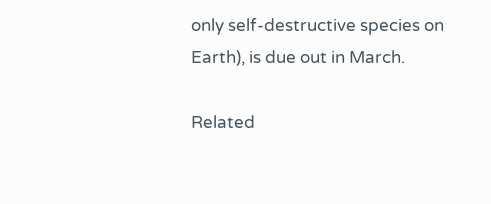only self-destructive species on Earth), is due out in March.

Related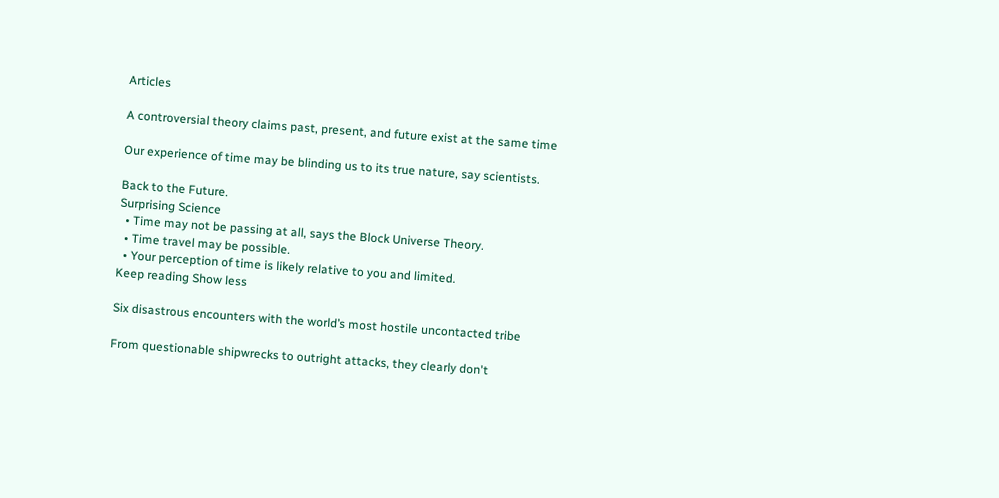Articles

A controversial theory claims past, present, and future exist at the same time

Our experience of time may be blinding us to its true nature, say scientists.

Back to the Future.
Surprising Science
  • Time may not be passing at all, says the Block Universe Theory.
  • Time travel may be possible.
  • Your perception of time is likely relative to you and limited.
Keep reading Show less

Six disastrous encounters with the world’s most hostile uncontacted tribe

From questionable shipwrecks to outright attacks, they clearly don't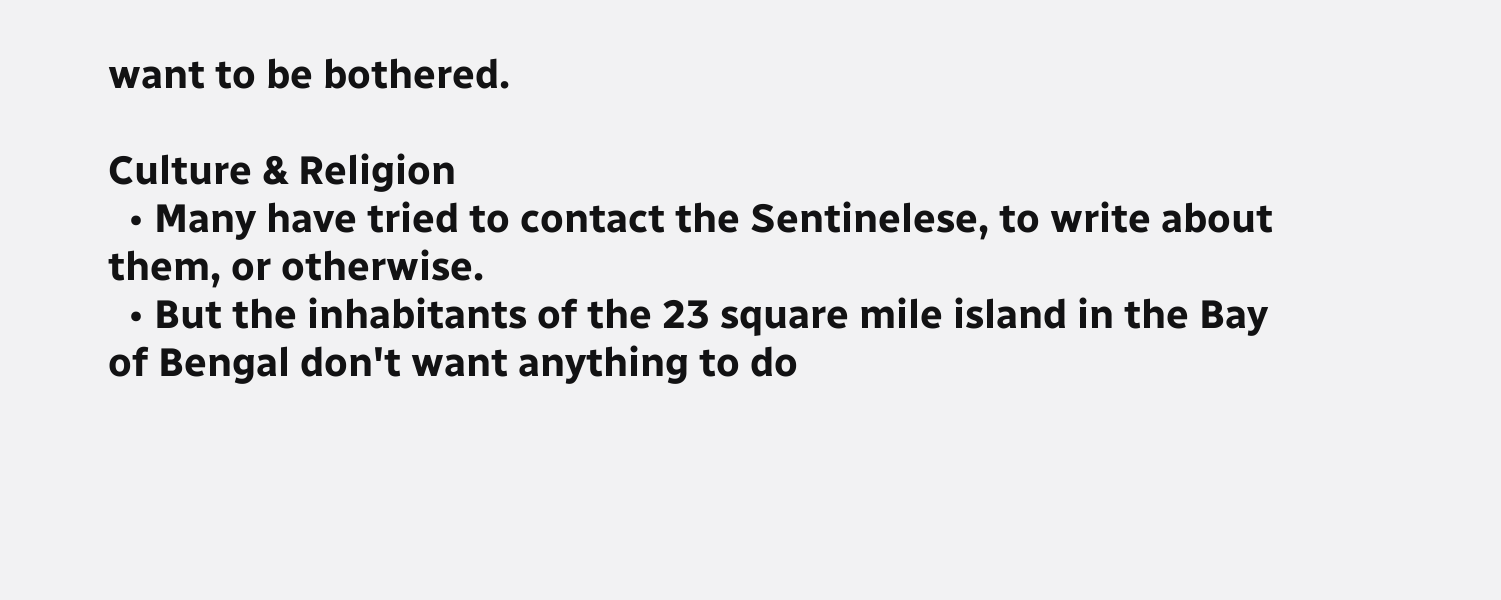want to be bothered.

Culture & Religion
  • Many have tried to contact the Sentinelese, to write about them, or otherwise.
  • But the inhabitants of the 23 square mile island in the Bay of Bengal don't want anything to do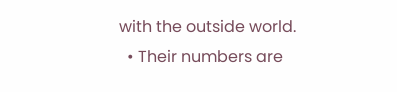with the outside world.
  • Their numbers are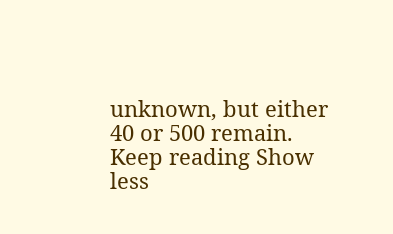unknown, but either 40 or 500 remain.
Keep reading Show less